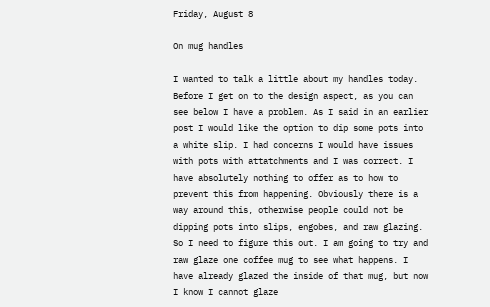Friday, August 8

On mug handles

I wanted to talk a little about my handles today. Before I get on to the design aspect, as you can see below I have a problem. As I said in an earlier post I would like the option to dip some pots into a white slip. I had concerns I would have issues with pots with attatchments and I was correct. I have absolutely nothing to offer as to how to prevent this from happening. Obviously there is a way around this, otherwise people could not be dipping pots into slips, engobes, and raw glazing. So I need to figure this out. I am going to try and raw glaze one coffee mug to see what happens. I have already glazed the inside of that mug, but now I know I cannot glaze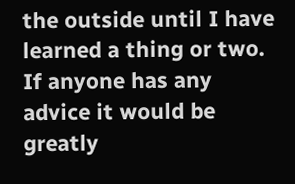the outside until I have learned a thing or two. If anyone has any advice it would be greatly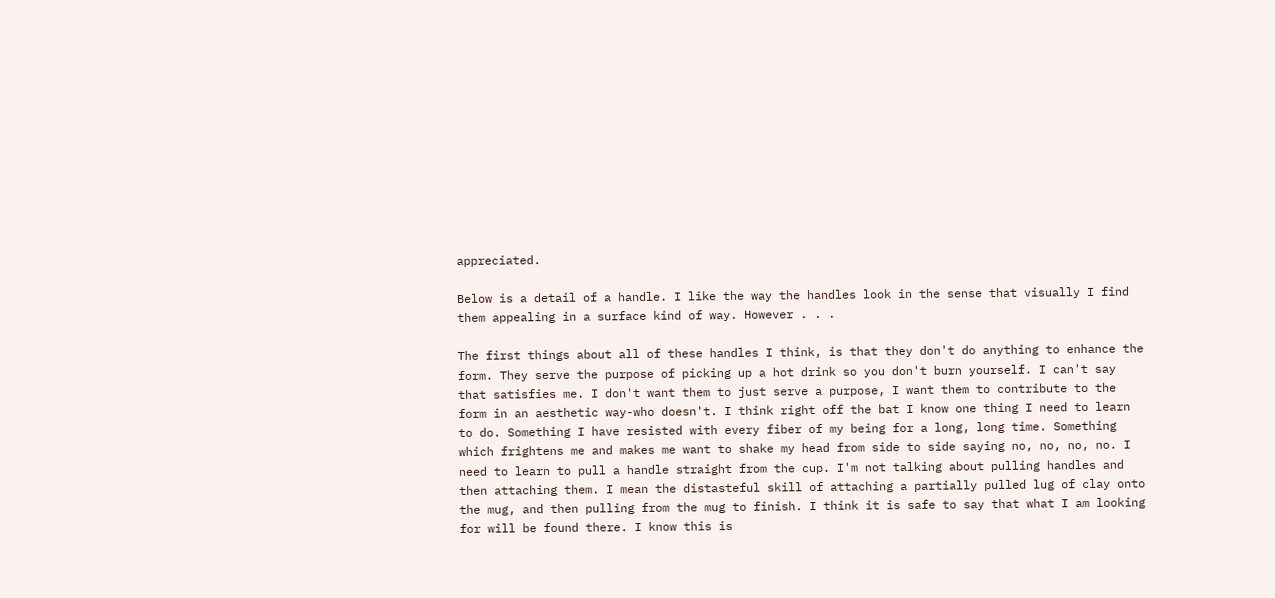appreciated.

Below is a detail of a handle. I like the way the handles look in the sense that visually I find them appealing in a surface kind of way. However . . .

The first things about all of these handles I think, is that they don't do anything to enhance the form. They serve the purpose of picking up a hot drink so you don't burn yourself. I can't say that satisfies me. I don't want them to just serve a purpose, I want them to contribute to the form in an aesthetic way-who doesn't. I think right off the bat I know one thing I need to learn to do. Something I have resisted with every fiber of my being for a long, long time. Something which frightens me and makes me want to shake my head from side to side saying no, no, no, no. I need to learn to pull a handle straight from the cup. I'm not talking about pulling handles and then attaching them. I mean the distasteful skill of attaching a partially pulled lug of clay onto the mug, and then pulling from the mug to finish. I think it is safe to say that what I am looking for will be found there. I know this is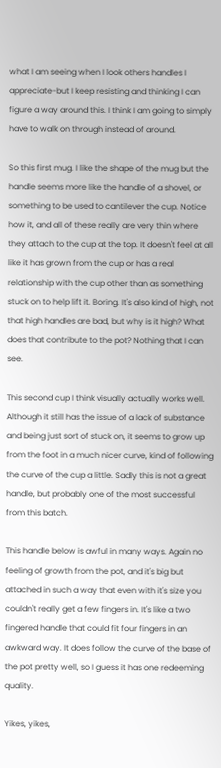what I am seeing when I look others handles I appreciate-but I keep resisting and thinking I can figure a way around this. I think I am going to simply have to walk on through instead of around.

So this first mug. I like the shape of the mug but the handle seems more like the handle of a shovel, or something to be used to cantilever the cup. Notice how it, and all of these really are very thin where they attach to the cup at the top. It doesn't feel at all like it has grown from the cup or has a real relationship with the cup other than as something stuck on to help lift it. Boring. It's also kind of high, not that high handles are bad, but why is it high? What does that contribute to the pot? Nothing that I can see.

This second cup I think visually actually works well. Although it still has the issue of a lack of substance and being just sort of stuck on, it seems to grow up from the foot in a much nicer curve, kind of following the curve of the cup a little. Sadly this is not a great handle, but probably one of the most successful from this batch.

This handle below is awful in many ways. Again no feeling of growth from the pot, and it's big but attached in such a way that even with it's size you couldn't really get a few fingers in. It's like a two fingered handle that could fit four fingers in an awkward way. It does follow the curve of the base of the pot pretty well, so I guess it has one redeeming quality.

Yikes, yikes,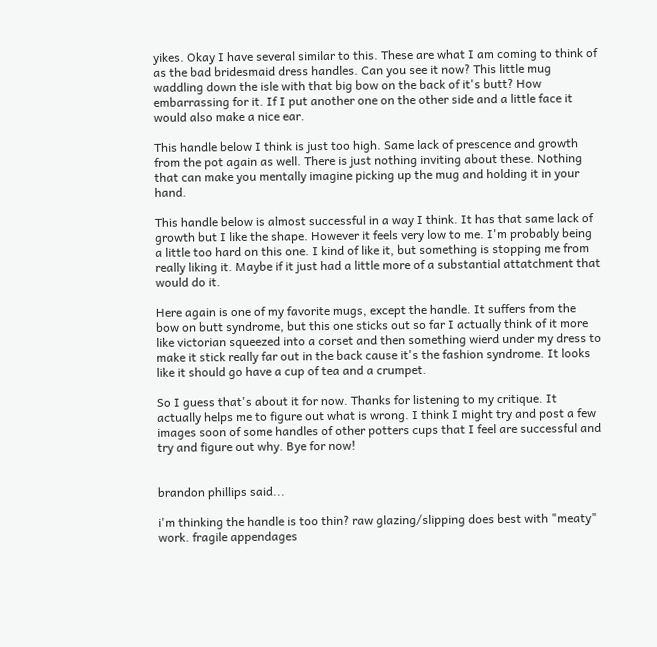yikes. Okay I have several similar to this. These are what I am coming to think of as the bad bridesmaid dress handles. Can you see it now? This little mug waddling down the isle with that big bow on the back of it's butt? How embarrassing for it. If I put another one on the other side and a little face it would also make a nice ear.

This handle below I think is just too high. Same lack of prescence and growth from the pot again as well. There is just nothing inviting about these. Nothing that can make you mentally imagine picking up the mug and holding it in your hand.

This handle below is almost successful in a way I think. It has that same lack of growth but I like the shape. However it feels very low to me. I'm probably being a little too hard on this one. I kind of like it, but something is stopping me from really liking it. Maybe if it just had a little more of a substantial attatchment that would do it.

Here again is one of my favorite mugs, except the handle. It suffers from the bow on butt syndrome, but this one sticks out so far I actually think of it more like victorian squeezed into a corset and then something wierd under my dress to make it stick really far out in the back cause it's the fashion syndrome. It looks like it should go have a cup of tea and a crumpet.

So I guess that's about it for now. Thanks for listening to my critique. It actually helps me to figure out what is wrong. I think I might try and post a few images soon of some handles of other potters cups that I feel are successful and try and figure out why. Bye for now!


brandon phillips said...

i'm thinking the handle is too thin? raw glazing/slipping does best with "meaty" work. fragile appendages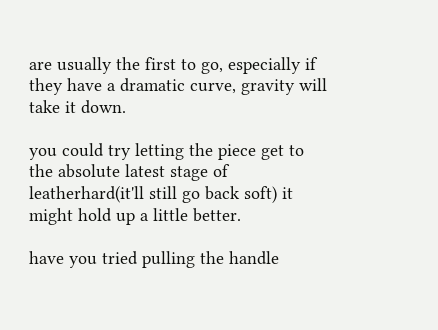are usually the first to go, especially if they have a dramatic curve, gravity will take it down.

you could try letting the piece get to the absolute latest stage of leatherhard(it'll still go back soft) it might hold up a little better.

have you tried pulling the handle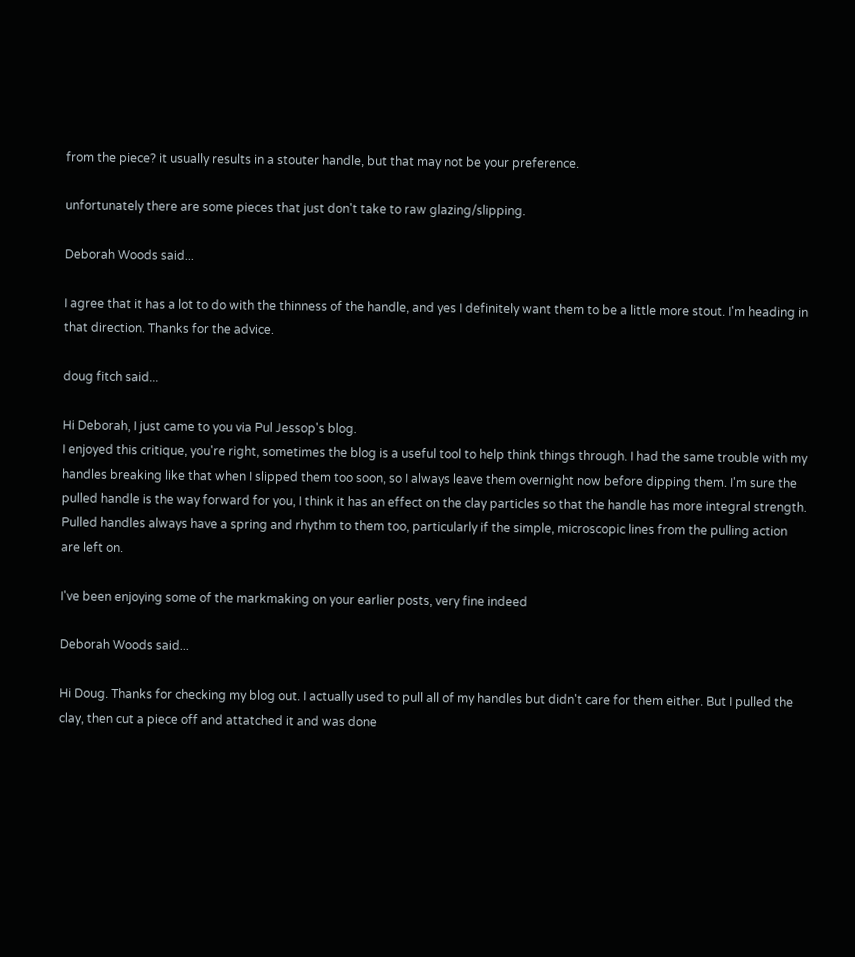from the piece? it usually results in a stouter handle, but that may not be your preference.

unfortunately there are some pieces that just don't take to raw glazing/slipping.

Deborah Woods said...

I agree that it has a lot to do with the thinness of the handle, and yes I definitely want them to be a little more stout. I'm heading in that direction. Thanks for the advice.

doug fitch said...

Hi Deborah, I just came to you via Pul Jessop's blog.
I enjoyed this critique, you're right, sometimes the blog is a useful tool to help think things through. I had the same trouble with my handles breaking like that when I slipped them too soon, so I always leave them overnight now before dipping them. I'm sure the pulled handle is the way forward for you, I think it has an effect on the clay particles so that the handle has more integral strength. Pulled handles always have a spring and rhythm to them too, particularly if the simple, microscopic lines from the pulling action are left on.

I've been enjoying some of the markmaking on your earlier posts, very fine indeed

Deborah Woods said...

Hi Doug. Thanks for checking my blog out. I actually used to pull all of my handles but didn't care for them either. But I pulled the clay, then cut a piece off and attatched it and was done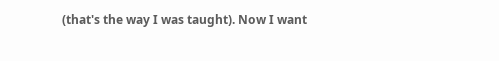(that's the way I was taught). Now I want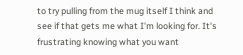to try pulling from the mug itself I think and see if that gets me what I'm looking for. It's frustrating knowing what you want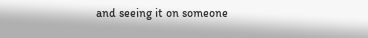and seeing it on someone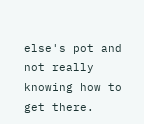else's pot and not really knowing how to get there.